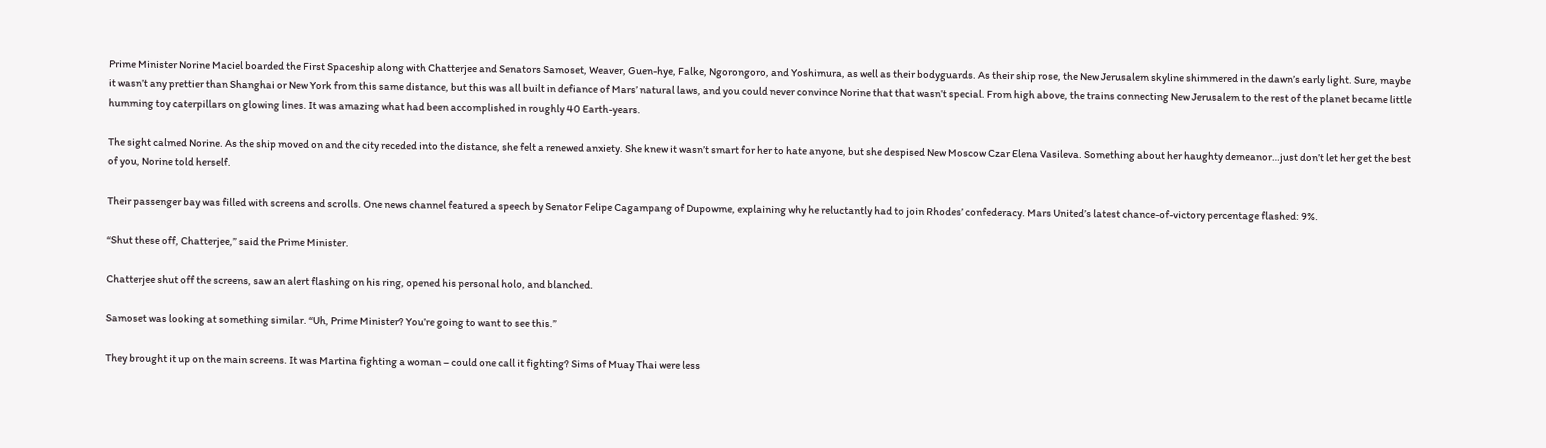Prime Minister Norine Maciel boarded the First Spaceship along with Chatterjee and Senators Samoset, Weaver, Guen-hye, Falke, Ngorongoro, and Yoshimura, as well as their bodyguards. As their ship rose, the New Jerusalem skyline shimmered in the dawn’s early light. Sure, maybe it wasn’t any prettier than Shanghai or New York from this same distance, but this was all built in defiance of Mars’ natural laws, and you could never convince Norine that that wasn’t special. From high above, the trains connecting New Jerusalem to the rest of the planet became little humming toy caterpillars on glowing lines. It was amazing what had been accomplished in roughly 40 Earth-years.

The sight calmed Norine. As the ship moved on and the city receded into the distance, she felt a renewed anxiety. She knew it wasn’t smart for her to hate anyone, but she despised New Moscow Czar Elena Vasileva. Something about her haughty demeanor…just don’t let her get the best of you, Norine told herself.

Their passenger bay was filled with screens and scrolls. One news channel featured a speech by Senator Felipe Cagampang of Dupowme, explaining why he reluctantly had to join Rhodes’ confederacy. Mars United’s latest chance-of-victory percentage flashed: 9%.

“Shut these off, Chatterjee,” said the Prime Minister.

Chatterjee shut off the screens, saw an alert flashing on his ring, opened his personal holo, and blanched.

Samoset was looking at something similar. “Uh, Prime Minister? You’re going to want to see this.”

They brought it up on the main screens. It was Martina fighting a woman – could one call it fighting? Sims of Muay Thai were less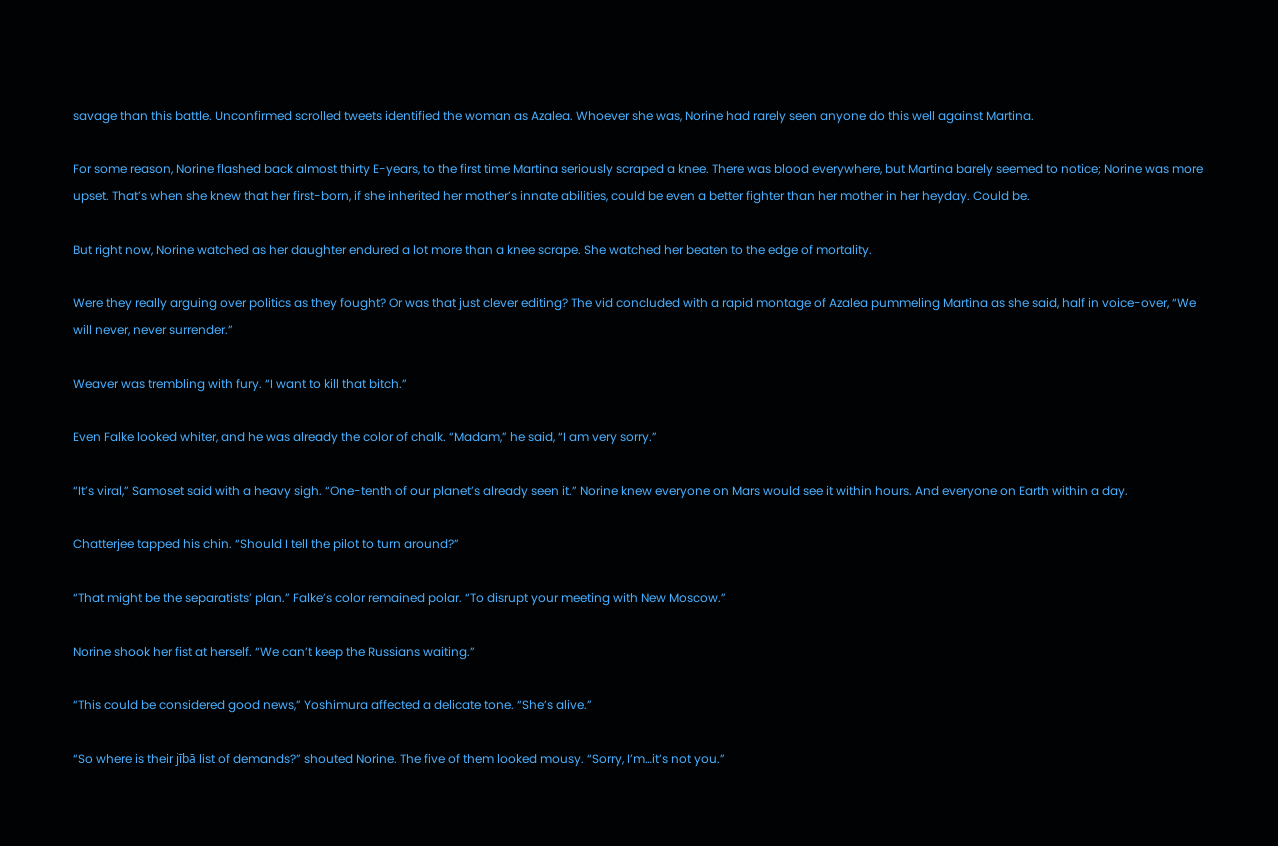savage than this battle. Unconfirmed scrolled tweets identified the woman as Azalea. Whoever she was, Norine had rarely seen anyone do this well against Martina.

For some reason, Norine flashed back almost thirty E-years, to the first time Martina seriously scraped a knee. There was blood everywhere, but Martina barely seemed to notice; Norine was more upset. That’s when she knew that her first-born, if she inherited her mother’s innate abilities, could be even a better fighter than her mother in her heyday. Could be.

But right now, Norine watched as her daughter endured a lot more than a knee scrape. She watched her beaten to the edge of mortality.

Were they really arguing over politics as they fought? Or was that just clever editing? The vid concluded with a rapid montage of Azalea pummeling Martina as she said, half in voice-over, “We will never, never surrender.”

Weaver was trembling with fury. “I want to kill that bitch.”

Even Falke looked whiter, and he was already the color of chalk. “Madam,” he said, “I am very sorry.”

“It’s viral,” Samoset said with a heavy sigh. “One-tenth of our planet’s already seen it.” Norine knew everyone on Mars would see it within hours. And everyone on Earth within a day.

Chatterjee tapped his chin. “Should I tell the pilot to turn around?”

“That might be the separatists’ plan.” Falke’s color remained polar. “To disrupt your meeting with New Moscow.”

Norine shook her fist at herself. “We can’t keep the Russians waiting.”

“This could be considered good news,” Yoshimura affected a delicate tone. “She’s alive.”

“So where is their jībā list of demands?” shouted Norine. The five of them looked mousy. “Sorry, I’m…it’s not you.”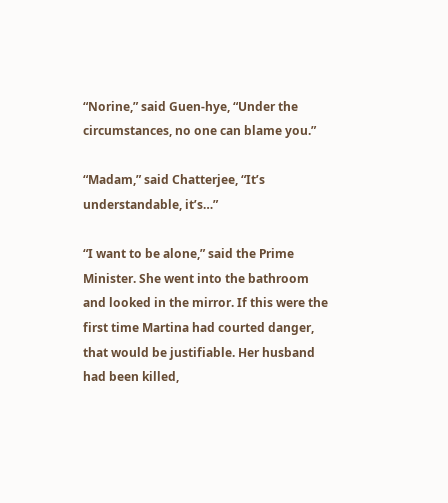“Norine,” said Guen-hye, “Under the circumstances, no one can blame you.”

“Madam,” said Chatterjee, “It’s understandable, it’s…”

“I want to be alone,” said the Prime Minister. She went into the bathroom and looked in the mirror. If this were the first time Martina had courted danger, that would be justifiable. Her husband had been killed,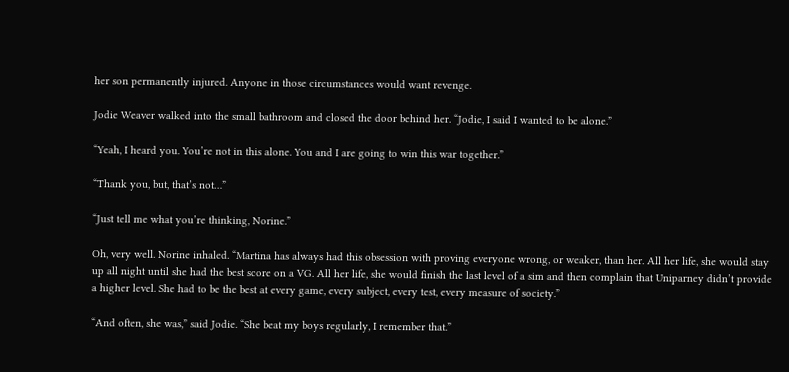her son permanently injured. Anyone in those circumstances would want revenge.

Jodie Weaver walked into the small bathroom and closed the door behind her. “Jodie, I said I wanted to be alone.”

“Yeah, I heard you. You’re not in this alone. You and I are going to win this war together.”

“Thank you, but, that’s not…”

“Just tell me what you’re thinking, Norine.”

Oh, very well. Norine inhaled. “Martina has always had this obsession with proving everyone wrong, or weaker, than her. All her life, she would stay up all night until she had the best score on a VG. All her life, she would finish the last level of a sim and then complain that Uniparney didn’t provide a higher level. She had to be the best at every game, every subject, every test, every measure of society.”

“And often, she was,” said Jodie. “She beat my boys regularly, I remember that.”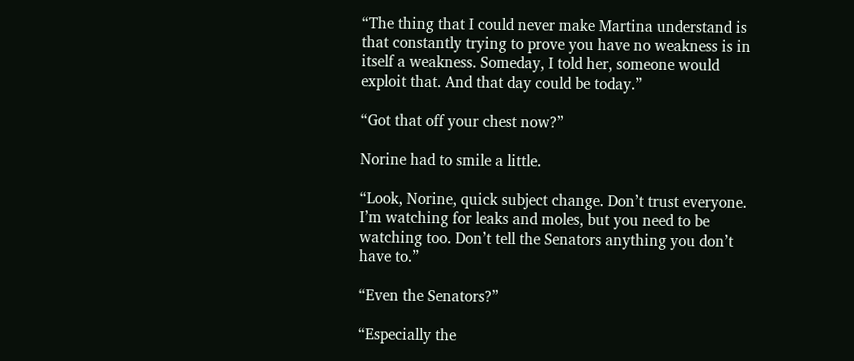“The thing that I could never make Martina understand is that constantly trying to prove you have no weakness is in itself a weakness. Someday, I told her, someone would exploit that. And that day could be today.”

“Got that off your chest now?”

Norine had to smile a little.

“Look, Norine, quick subject change. Don’t trust everyone. I’m watching for leaks and moles, but you need to be watching too. Don’t tell the Senators anything you don’t have to.”

“Even the Senators?”

“Especially the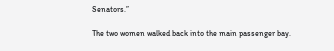Senators.”

The two women walked back into the main passenger bay.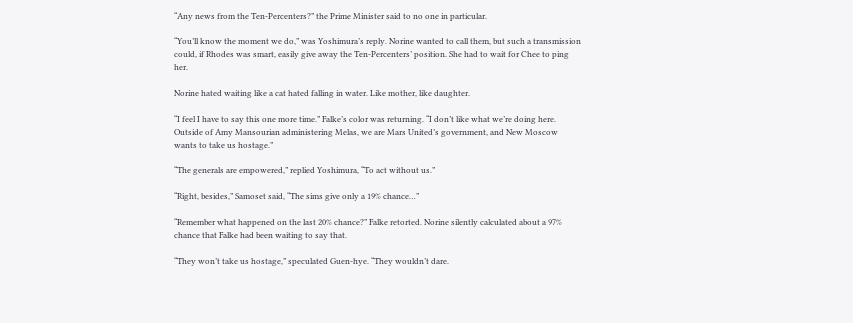“Any news from the Ten-Percenters?” the Prime Minister said to no one in particular.

“You’ll know the moment we do,” was Yoshimura’s reply. Norine wanted to call them, but such a transmission could, if Rhodes was smart, easily give away the Ten-Percenters’ position. She had to wait for Chee to ping her.

Norine hated waiting like a cat hated falling in water. Like mother, like daughter.

“I feel I have to say this one more time.” Falke’s color was returning. “I don’t like what we’re doing here. Outside of Amy Mansourian administering Melas, we are Mars United’s government, and New Moscow wants to take us hostage.”

“The generals are empowered,” replied Yoshimura, “To act without us.”

“Right, besides,” Samoset said, “The sims give only a 19% chance…”

“Remember what happened on the last 20% chance?” Falke retorted. Norine silently calculated about a 97% chance that Falke had been waiting to say that.

“They won’t take us hostage,” speculated Guen-hye. “They wouldn’t dare.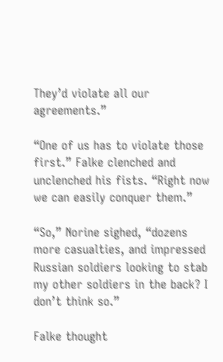They’d violate all our agreements.”

“One of us has to violate those first.” Falke clenched and unclenched his fists. “Right now we can easily conquer them.”

“So,” Norine sighed, “dozens more casualties, and impressed Russian soldiers looking to stab my other soldiers in the back? I don’t think so.”

Falke thought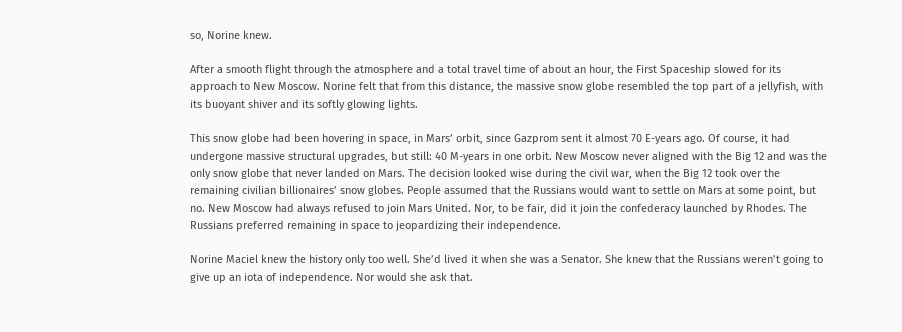so, Norine knew.

After a smooth flight through the atmosphere and a total travel time of about an hour, the First Spaceship slowed for its approach to New Moscow. Norine felt that from this distance, the massive snow globe resembled the top part of a jellyfish, with its buoyant shiver and its softly glowing lights.

This snow globe had been hovering in space, in Mars’ orbit, since Gazprom sent it almost 70 E-years ago. Of course, it had undergone massive structural upgrades, but still: 40 M-years in one orbit. New Moscow never aligned with the Big 12 and was the only snow globe that never landed on Mars. The decision looked wise during the civil war, when the Big 12 took over the remaining civilian billionaires’ snow globes. People assumed that the Russians would want to settle on Mars at some point, but no. New Moscow had always refused to join Mars United. Nor, to be fair, did it join the confederacy launched by Rhodes. The Russians preferred remaining in space to jeopardizing their independence.

Norine Maciel knew the history only too well. She’d lived it when she was a Senator. She knew that the Russians weren’t going to give up an iota of independence. Nor would she ask that.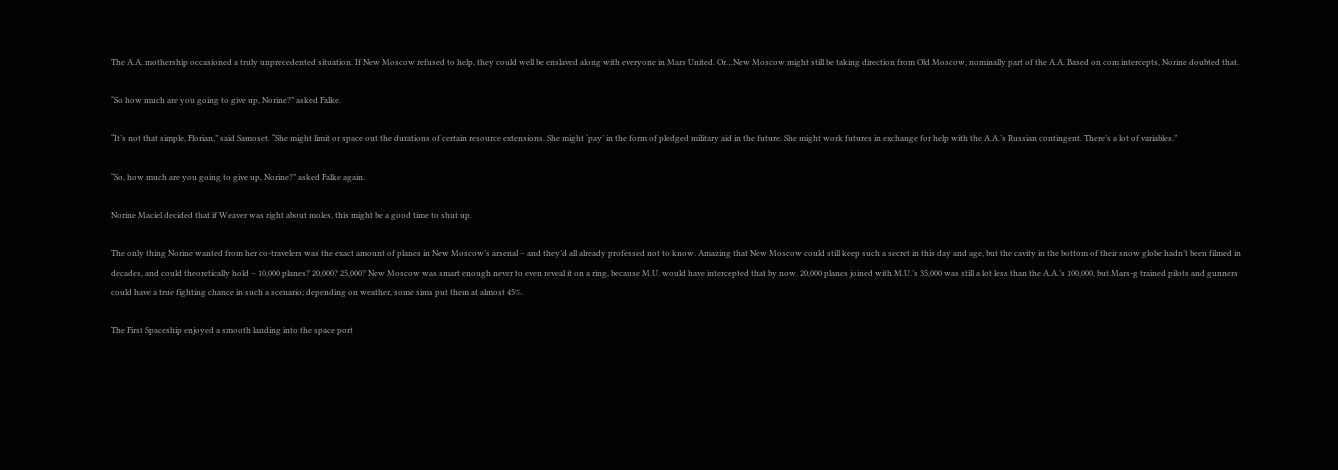The A.A. mothership occasioned a truly unprecedented situation. If New Moscow refused to help, they could well be enslaved along with everyone in Mars United. Or…New Moscow might still be taking direction from Old Moscow, nominally part of the A.A. Based on com intercepts, Norine doubted that.

“So how much are you going to give up, Norine?” asked Falke.

“It’s not that simple, Florian,” said Samoset. “She might limit or space out the durations of certain resource extensions. She might ‘pay’ in the form of pledged military aid in the future. She might work futures in exchange for help with the A.A.’s Russian contingent. There’s a lot of variables.”

“So, how much are you going to give up, Norine?” asked Falke again.

Norine Maciel decided that if Weaver was right about moles, this might be a good time to shut up.

The only thing Norine wanted from her co-travelers was the exact amount of planes in New Moscow’s arsenal – and they’d all already professed not to know. Amazing that New Moscow could still keep such a secret in this day and age, but the cavity in the bottom of their snow globe hadn’t been filmed in decades, and could theoretically hold – 10,000 planes? 20,000? 25,000? New Moscow was smart enough never to even reveal it on a ring, because M.U. would have intercepted that by now. 20,000 planes joined with M.U.’s 35,000 was still a lot less than the A.A.’s 100,000, but Mars-g trained pilots and gunners could have a true fighting chance in such a scenario; depending on weather, some sims put them at almost 45%.

The First Spaceship enjoyed a smooth landing into the space port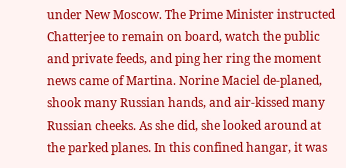under New Moscow. The Prime Minister instructed Chatterjee to remain on board, watch the public and private feeds, and ping her ring the moment news came of Martina. Norine Maciel de-planed, shook many Russian hands, and air-kissed many Russian cheeks. As she did, she looked around at the parked planes. In this confined hangar, it was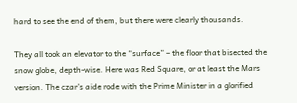hard to see the end of them, but there were clearly thousands.

They all took an elevator to the “surface” – the floor that bisected the snow globe, depth-wise. Here was Red Square, or at least the Mars version. The czar’s aide rode with the Prime Minister in a glorified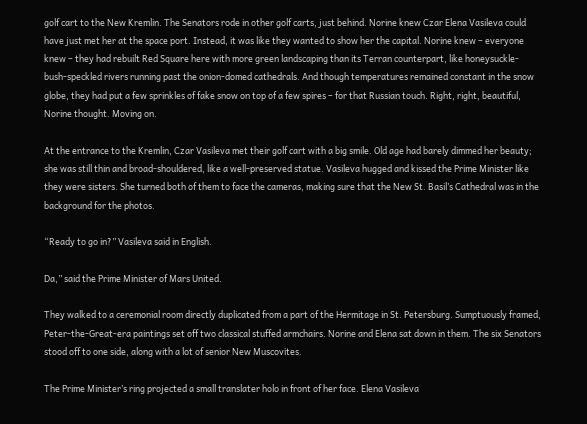golf cart to the New Kremlin. The Senators rode in other golf carts, just behind. Norine knew Czar Elena Vasileva could have just met her at the space port. Instead, it was like they wanted to show her the capital. Norine knew – everyone knew – they had rebuilt Red Square here with more green landscaping than its Terran counterpart, like honeysuckle-bush-speckled rivers running past the onion-domed cathedrals. And though temperatures remained constant in the snow globe, they had put a few sprinkles of fake snow on top of a few spires – for that Russian touch. Right, right, beautiful, Norine thought. Moving on.

At the entrance to the Kremlin, Czar Vasileva met their golf cart with a big smile. Old age had barely dimmed her beauty; she was still thin and broad-shouldered, like a well-preserved statue. Vasileva hugged and kissed the Prime Minister like they were sisters. She turned both of them to face the cameras, making sure that the New St. Basil’s Cathedral was in the background for the photos.

“Ready to go in?” Vasileva said in English.

Da,” said the Prime Minister of Mars United.

They walked to a ceremonial room directly duplicated from a part of the Hermitage in St. Petersburg. Sumptuously framed, Peter-the-Great-era paintings set off two classical stuffed armchairs. Norine and Elena sat down in them. The six Senators stood off to one side, along with a lot of senior New Muscovites.

The Prime Minister’s ring projected a small translater holo in front of her face. Elena Vasileva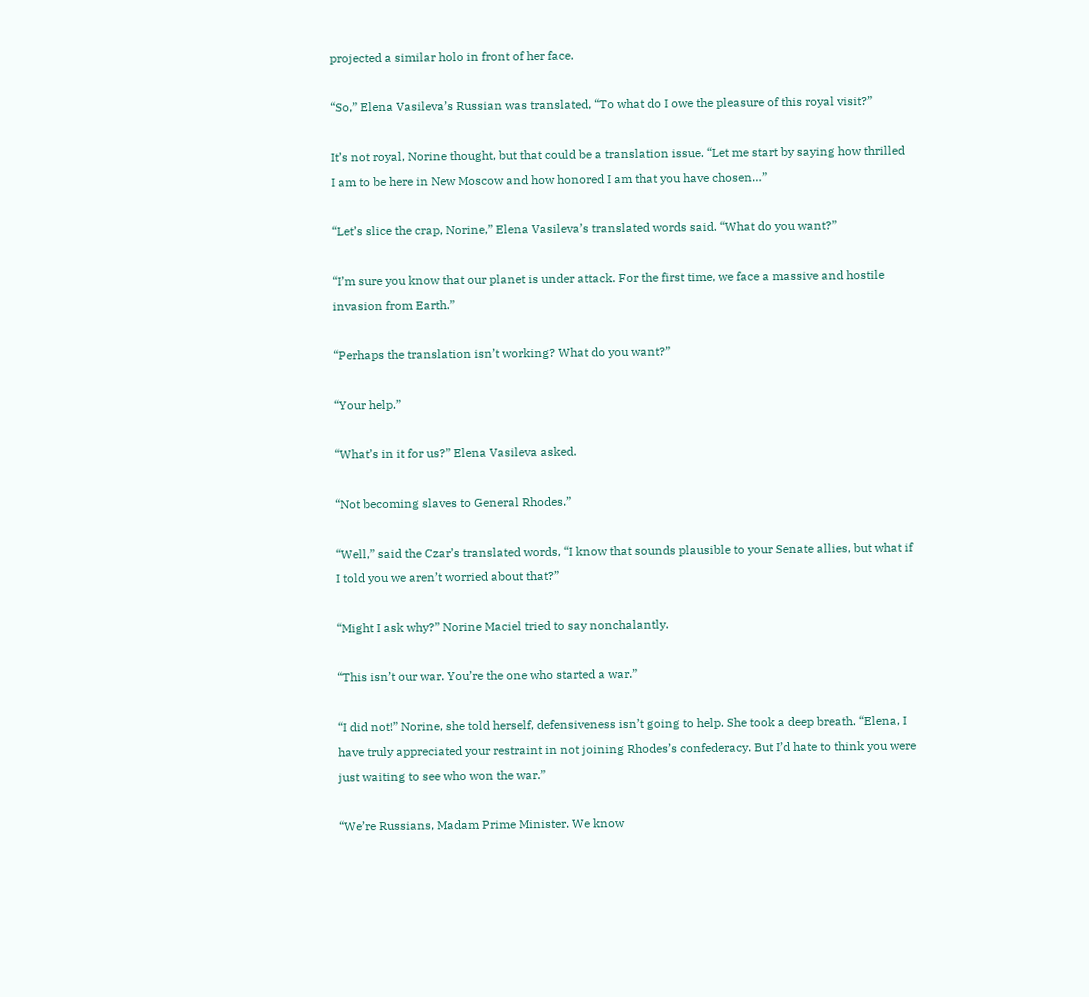projected a similar holo in front of her face.

“So,” Elena Vasileva’s Russian was translated, “To what do I owe the pleasure of this royal visit?”

It’s not royal, Norine thought, but that could be a translation issue. “Let me start by saying how thrilled I am to be here in New Moscow and how honored I am that you have chosen…”

“Let’s slice the crap, Norine,” Elena Vasileva’s translated words said. “What do you want?”

“I’m sure you know that our planet is under attack. For the first time, we face a massive and hostile invasion from Earth.”

“Perhaps the translation isn’t working? What do you want?”

“Your help.”

“What’s in it for us?” Elena Vasileva asked.

“Not becoming slaves to General Rhodes.”

“Well,” said the Czar’s translated words, “I know that sounds plausible to your Senate allies, but what if I told you we aren’t worried about that?”

“Might I ask why?” Norine Maciel tried to say nonchalantly.

“This isn’t our war. You’re the one who started a war.”

“I did not!” Norine, she told herself, defensiveness isn’t going to help. She took a deep breath. “Elena, I have truly appreciated your restraint in not joining Rhodes’s confederacy. But I’d hate to think you were just waiting to see who won the war.”

“We’re Russians, Madam Prime Minister. We know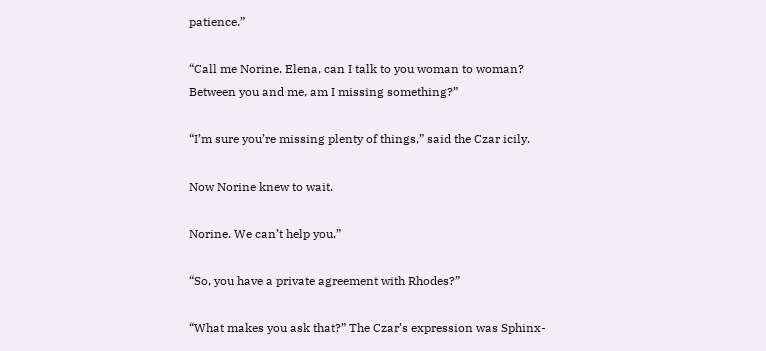patience.”

“Call me Norine. Elena, can I talk to you woman to woman? Between you and me, am I missing something?”

“I’m sure you’re missing plenty of things,” said the Czar icily.

Now Norine knew to wait.

Norine. We can’t help you.”

“So, you have a private agreement with Rhodes?”

“What makes you ask that?” The Czar’s expression was Sphinx-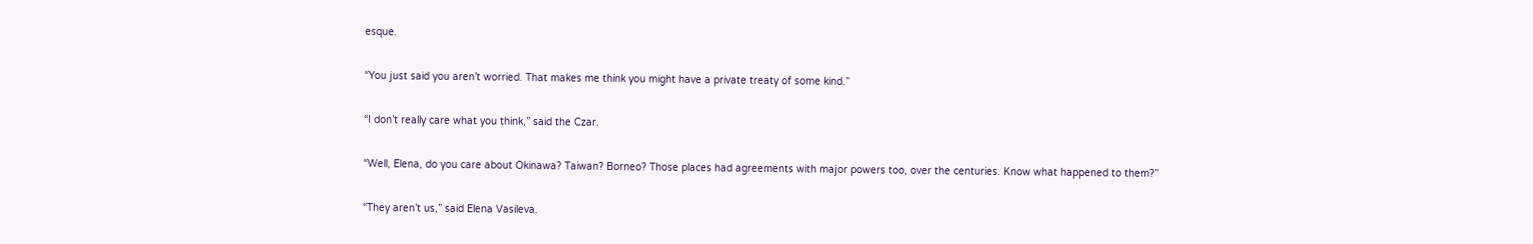esque.

“You just said you aren’t worried. That makes me think you might have a private treaty of some kind.”

“I don’t really care what you think,” said the Czar.

“Well, Elena, do you care about Okinawa? Taiwan? Borneo? Those places had agreements with major powers too, over the centuries. Know what happened to them?”

“They aren’t us,” said Elena Vasileva.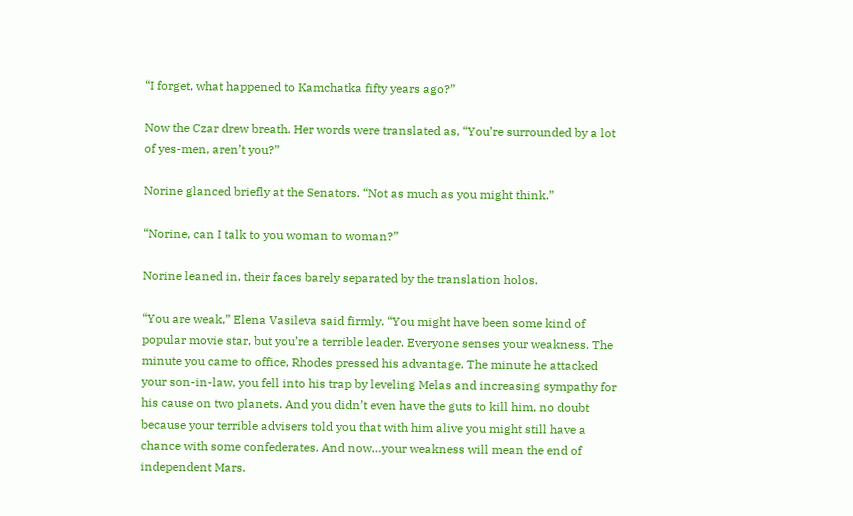“I forget, what happened to Kamchatka fifty years ago?”

Now the Czar drew breath. Her words were translated as, “You’re surrounded by a lot of yes-men, aren’t you?”

Norine glanced briefly at the Senators. “Not as much as you might think.”

“Norine, can I talk to you woman to woman?”

Norine leaned in, their faces barely separated by the translation holos.

“You are weak,” Elena Vasileva said firmly. “You might have been some kind of popular movie star, but you’re a terrible leader. Everyone senses your weakness. The minute you came to office, Rhodes pressed his advantage. The minute he attacked your son-in-law, you fell into his trap by leveling Melas and increasing sympathy for his cause on two planets. And you didn’t even have the guts to kill him, no doubt because your terrible advisers told you that with him alive you might still have a chance with some confederates. And now…your weakness will mean the end of independent Mars.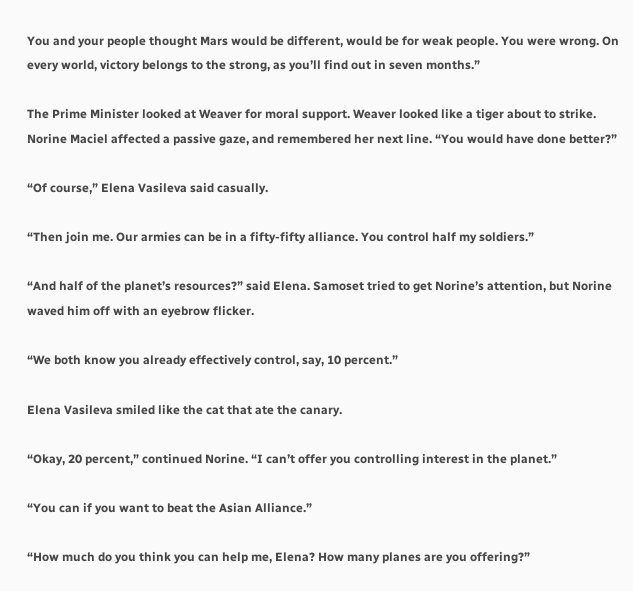You and your people thought Mars would be different, would be for weak people. You were wrong. On every world, victory belongs to the strong, as you’ll find out in seven months.”

The Prime Minister looked at Weaver for moral support. Weaver looked like a tiger about to strike. Norine Maciel affected a passive gaze, and remembered her next line. “You would have done better?”

“Of course,” Elena Vasileva said casually.

“Then join me. Our armies can be in a fifty-fifty alliance. You control half my soldiers.”

“And half of the planet’s resources?” said Elena. Samoset tried to get Norine’s attention, but Norine waved him off with an eyebrow flicker.

“We both know you already effectively control, say, 10 percent.”

Elena Vasileva smiled like the cat that ate the canary.

“Okay, 20 percent,” continued Norine. “I can’t offer you controlling interest in the planet.”

“You can if you want to beat the Asian Alliance.”

“How much do you think you can help me, Elena? How many planes are you offering?”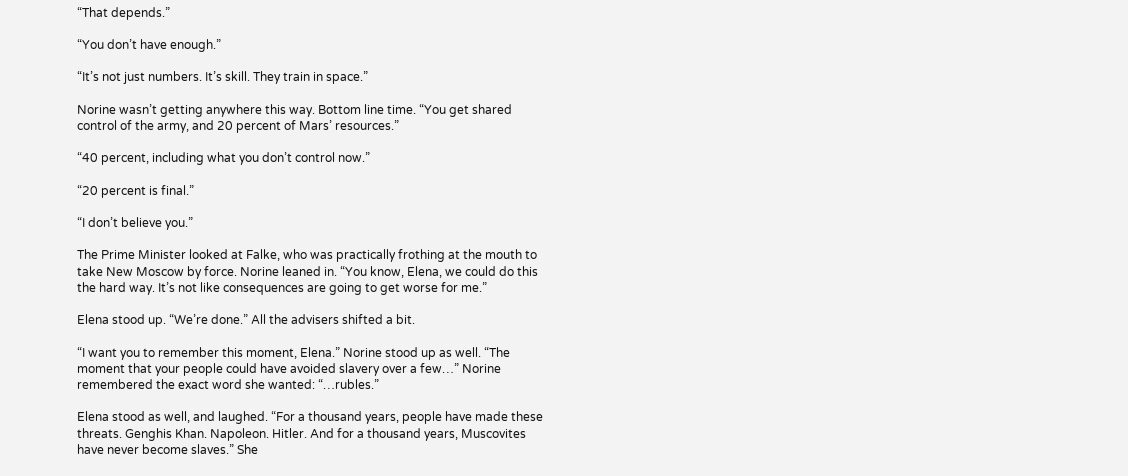“That depends.”

“You don’t have enough.”

“It’s not just numbers. It’s skill. They train in space.”

Norine wasn’t getting anywhere this way. Bottom line time. “You get shared control of the army, and 20 percent of Mars’ resources.”

“40 percent, including what you don’t control now.”

“20 percent is final.”

“I don’t believe you.”

The Prime Minister looked at Falke, who was practically frothing at the mouth to take New Moscow by force. Norine leaned in. “You know, Elena, we could do this the hard way. It’s not like consequences are going to get worse for me.”

Elena stood up. “We’re done.” All the advisers shifted a bit.

“I want you to remember this moment, Elena.” Norine stood up as well. “The moment that your people could have avoided slavery over a few…” Norine remembered the exact word she wanted: “…rubles.”

Elena stood as well, and laughed. “For a thousand years, people have made these threats. Genghis Khan. Napoleon. Hitler. And for a thousand years, Muscovites have never become slaves.” She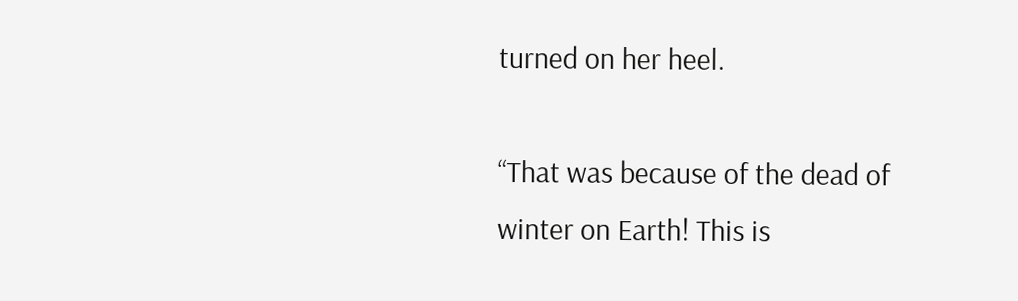turned on her heel.

“That was because of the dead of winter on Earth! This is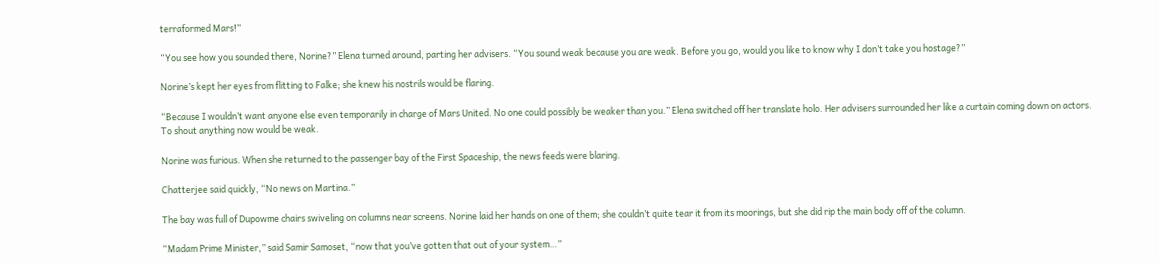terraformed Mars!”

“You see how you sounded there, Norine?” Elena turned around, parting her advisers. “You sound weak because you are weak. Before you go, would you like to know why I don’t take you hostage?”

Norine’s kept her eyes from flitting to Falke; she knew his nostrils would be flaring.

“Because I wouldn’t want anyone else even temporarily in charge of Mars United. No one could possibly be weaker than you.” Elena switched off her translate holo. Her advisers surrounded her like a curtain coming down on actors. To shout anything now would be weak.

Norine was furious. When she returned to the passenger bay of the First Spaceship, the news feeds were blaring.

Chatterjee said quickly, “No news on Martina.”

The bay was full of Dupowme chairs swiveling on columns near screens. Norine laid her hands on one of them; she couldn’t quite tear it from its moorings, but she did rip the main body off of the column.

“Madam Prime Minister,” said Samir Samoset, “now that you’ve gotten that out of your system…”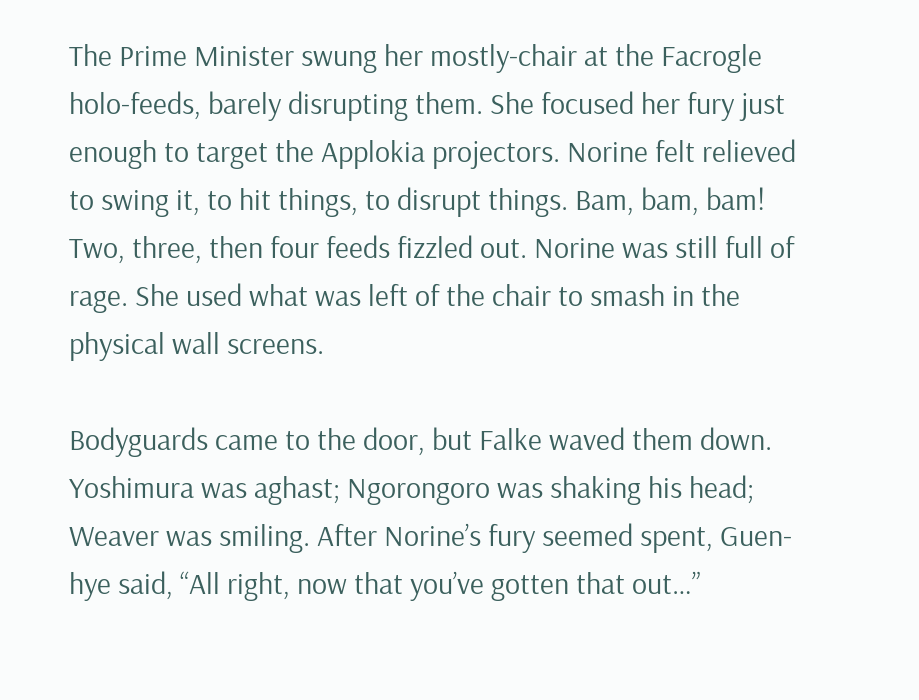The Prime Minister swung her mostly-chair at the Facrogle holo-feeds, barely disrupting them. She focused her fury just enough to target the Applokia projectors. Norine felt relieved to swing it, to hit things, to disrupt things. Bam, bam, bam! Two, three, then four feeds fizzled out. Norine was still full of rage. She used what was left of the chair to smash in the physical wall screens.

Bodyguards came to the door, but Falke waved them down. Yoshimura was aghast; Ngorongoro was shaking his head; Weaver was smiling. After Norine’s fury seemed spent, Guen-hye said, “All right, now that you’ve gotten that out…”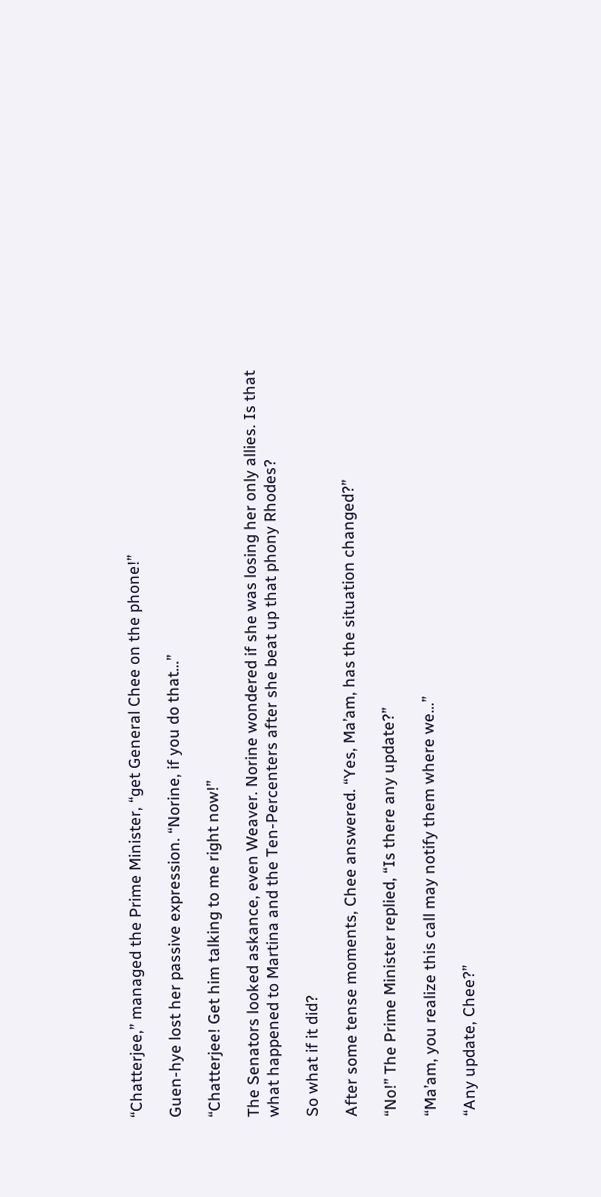“Chatterjee,” managed the Prime Minister, “get General Chee on the phone!”

Guen-hye lost her passive expression. “Norine, if you do that…”

“Chatterjee! Get him talking to me right now!”

The Senators looked askance, even Weaver. Norine wondered if she was losing her only allies. Is that what happened to Martina and the Ten-Percenters after she beat up that phony Rhodes?

So what if it did?

After some tense moments, Chee answered. “Yes, Ma’am, has the situation changed?”

“No!” The Prime Minister replied, “Is there any update?”

“Ma’am, you realize this call may notify them where we…”

“Any update, Chee?”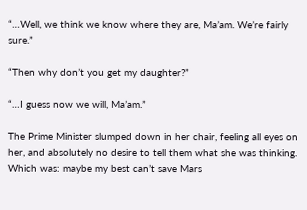“…Well, we think we know where they are, Ma’am. We’re fairly sure.”

“Then why don’t you get my daughter?”

“…I guess now we will, Ma’am.”

The Prime Minister slumped down in her chair, feeling all eyes on her, and absolutely no desire to tell them what she was thinking. Which was: maybe my best can’t save Mars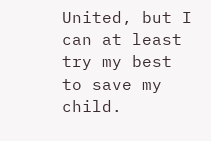United, but I can at least try my best to save my child.